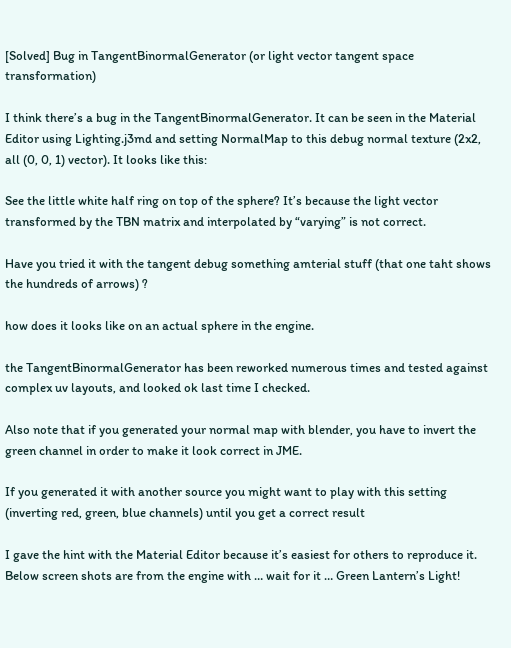[Solved] Bug in TangentBinormalGenerator (or light vector tangent space transformation)

I think there’s a bug in the TangentBinormalGenerator. It can be seen in the Material Editor using Lighting.j3md and setting NormalMap to this debug normal texture (2x2, all (0, 0, 1) vector). It looks like this:

See the little white half ring on top of the sphere? It’s because the light vector transformed by the TBN matrix and interpolated by “varying” is not correct.

Have you tried it with the tangent debug something amterial stuff (that one taht shows the hundreds of arrows) ?

how does it looks like on an actual sphere in the engine.

the TangentBinormalGenerator has been reworked numerous times and tested against complex uv layouts, and looked ok last time I checked.

Also note that if you generated your normal map with blender, you have to invert the green channel in order to make it look correct in JME.

If you generated it with another source you might want to play with this setting (inverting red, green, blue channels) until you get a correct result

I gave the hint with the Material Editor because it’s easiest for others to reproduce it. Below screen shots are from the engine with … wait for it … Green Lantern’s Light!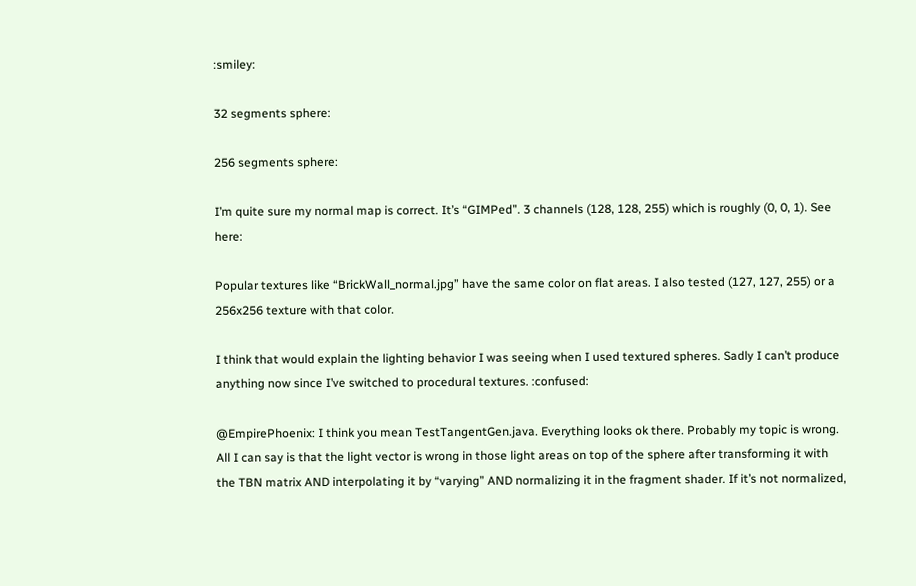:smiley:

32 segments sphere:

256 segments sphere:

I’m quite sure my normal map is correct. It’s “GIMPed”. 3 channels (128, 128, 255) which is roughly (0, 0, 1). See here:

Popular textures like “BrickWall_normal.jpg” have the same color on flat areas. I also tested (127, 127, 255) or a 256x256 texture with that color.

I think that would explain the lighting behavior I was seeing when I used textured spheres. Sadly I can’t produce anything now since I’ve switched to procedural textures. :confused:

@EmpirePhoenix: I think you mean TestTangentGen.java. Everything looks ok there. Probably my topic is wrong. All I can say is that the light vector is wrong in those light areas on top of the sphere after transforming it with the TBN matrix AND interpolating it by “varying” AND normalizing it in the fragment shader. If it’s not normalized,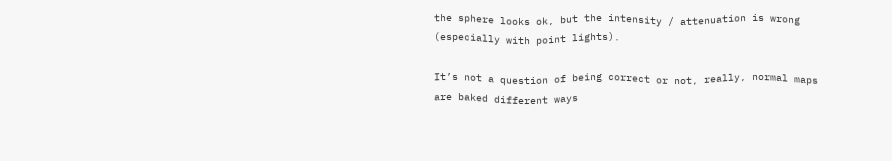the sphere looks ok, but the intensity / attenuation is wrong (especially with point lights).

It’s not a question of being correct or not, really, normal maps are baked different ways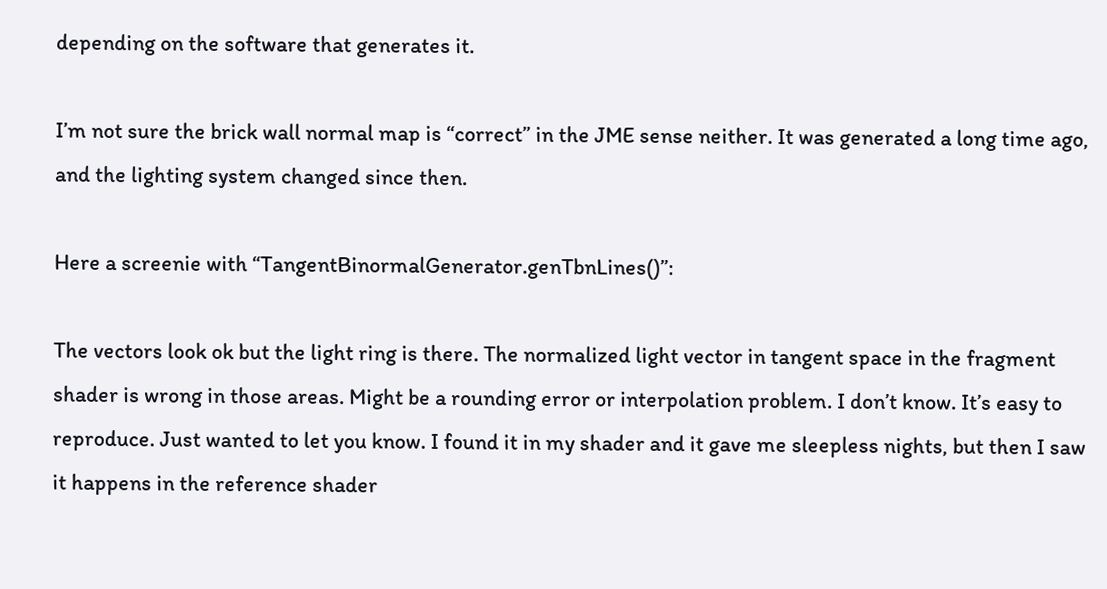depending on the software that generates it.

I’m not sure the brick wall normal map is “correct” in the JME sense neither. It was generated a long time ago, and the lighting system changed since then.

Here a screenie with “TangentBinormalGenerator.genTbnLines()”:

The vectors look ok but the light ring is there. The normalized light vector in tangent space in the fragment shader is wrong in those areas. Might be a rounding error or interpolation problem. I don’t know. It’s easy to reproduce. Just wanted to let you know. I found it in my shader and it gave me sleepless nights, but then I saw it happens in the reference shader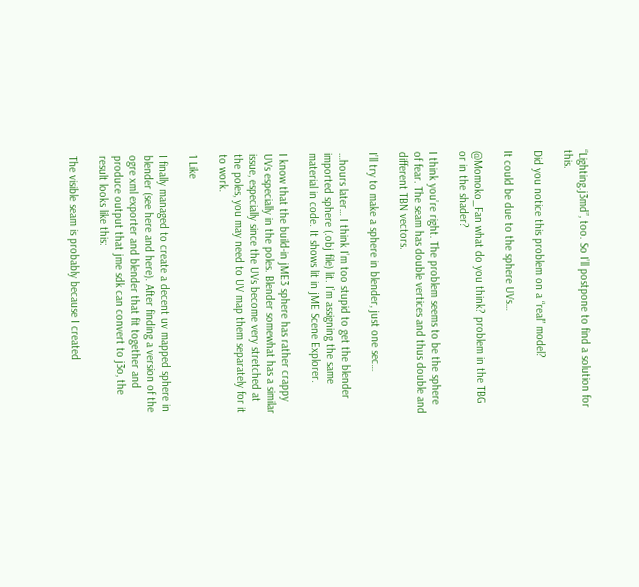“Lighting.j3md”, too. So I’ll postpone to find a solution for this.

Did you notice this problem on a “real” model?

It could be due to the sphere UVs…

@Momoko_Fan what do you think? problem in the TBG or in the shader?

I think you’re right. The problem seems to be the sphere of fear. The seam has double vertices and thus double and different TBN vectors.

I’ll try to make a sphere in blender, just one sec…

…hours later… I think I’m too stupid to get the blender imported sphere (.obj file) lit. I’m assigning the same material in code. It shows lit in jME Scene Explorer.

I know that the build-in jME3 sphere has rather crappy UVs especially in the poles. Blender somewhat has a similar issue, especially since the UVs become very stretched at the poles, you may need to UV map them separately for it to work.

1 Like

I finally managed to create a decent uv mapped sphere in blender (see here and here). After finding a version of the ogre xml exporter and blender that fit together and produce output that jme sdk can convert to j3o, the result looks like this:

The visible seam is probably because I created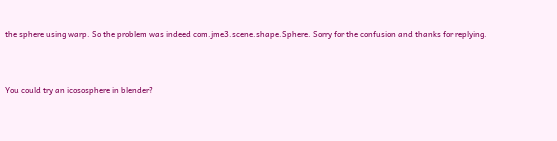the sphere using warp. So the problem was indeed com.jme3.scene.shape.Sphere. Sorry for the confusion and thanks for replying.



You could try an icososphere in blender?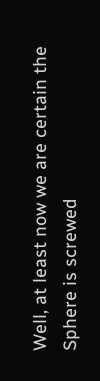Well, at least now we are certain the Sphere is screwed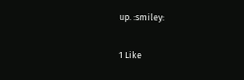up. :smiley:

1 Like